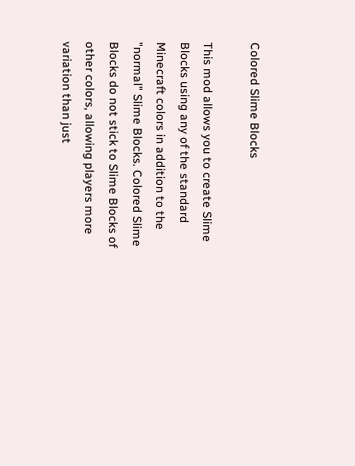Colored Slime Blocks

This mod allows you to create Slime Blocks using any of the standard Minecraft colors in addition to the "normal" Slime Blocks. Colored Slime Blocks do not stick to Slime Blocks of other colors, allowing players more variation than just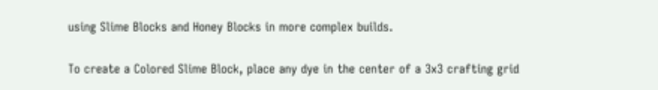using Slime Blocks and Honey Blocks in more complex builds.

To create a Colored Slime Block, place any dye in the center of a 3x3 crafting grid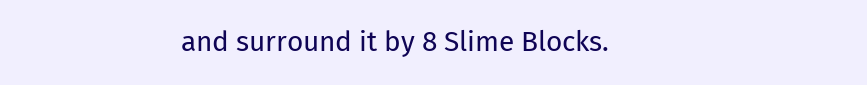and surround it by 8 Slime Blocks.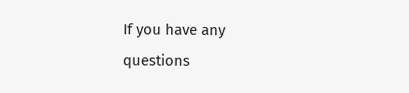If you have any questions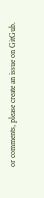or comments, please create an issue on GitGub.